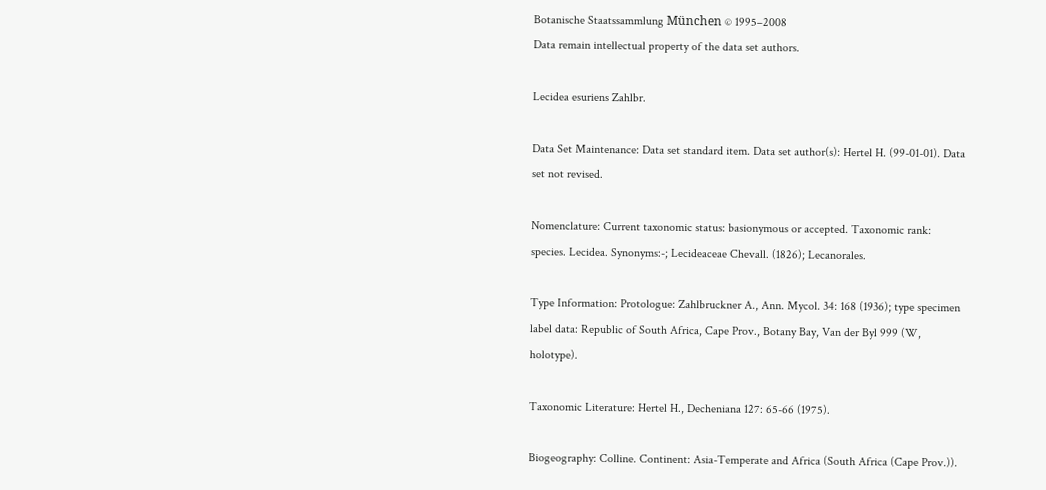Botanische Staatssammlung München © 1995–2008
Data remain intellectual property of the data set authors.

Lecidea esuriens Zahlbr.

Data Set Maintenance: Data set standard item. Data set author(s): Hertel H. (99-01-01). Data set not revised.

Nomenclature: Current taxonomic status: basionymous or accepted. Taxonomic rank: species. Lecidea. Synonyms:-; Lecideaceae Chevall. (1826); Lecanorales.

Type Information: Protologue: Zahlbruckner A., Ann. Mycol. 34: 168 (1936); type specimen label data: Republic of South Africa, Cape Prov., Botany Bay, Van der Byl 999 (W, holotype).

Taxonomic Literature: Hertel H., Decheniana 127: 65-66 (1975).

Biogeography: Colline. Continent: Asia-Temperate and Africa (South Africa (Cape Prov.)).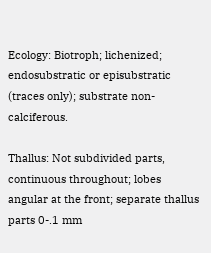Ecology: Biotroph; lichenized; endosubstratic or episubstratic (traces only); substrate non-calciferous.

Thallus: Not subdivided parts, continuous throughout; lobes angular at the front; separate thallus parts 0-.1 mm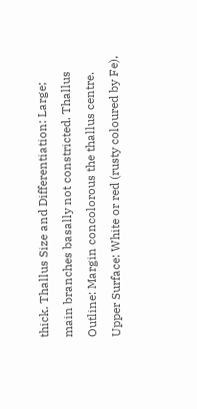thick. Thallus Size and Differentiation: Large; main branches basally not constricted. Thallus Outline: Margin concolorous the thallus centre. Upper Surface: White or red (rusty coloured by Fe),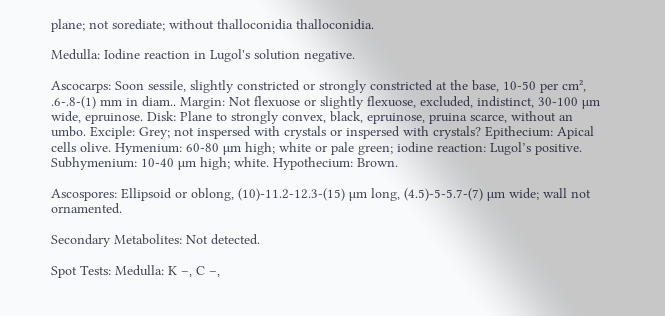plane; not sorediate; without thalloconidia thalloconidia.

Medulla: Iodine reaction in Lugol's solution negative.

Ascocarps: Soon sessile, slightly constricted or strongly constricted at the base, 10-50 per cm², .6-.8-(1) mm in diam.. Margin: Not flexuose or slightly flexuose, excluded, indistinct, 30-100 µm wide, epruinose. Disk: Plane to strongly convex, black, epruinose, pruina scarce, without an umbo. Exciple: Grey; not inspersed with crystals or inspersed with crystals? Epithecium: Apical cells olive. Hymenium: 60-80 µm high; white or pale green; iodine reaction: Lugol’s positive. Subhymenium: 10-40 µm high; white. Hypothecium: Brown.

Ascospores: Ellipsoid or oblong, (10)-11.2-12.3-(15) µm long, (4.5)-5-5.7-(7) µm wide; wall not ornamented.

Secondary Metabolites: Not detected.

Spot Tests: Medulla: K –, C –,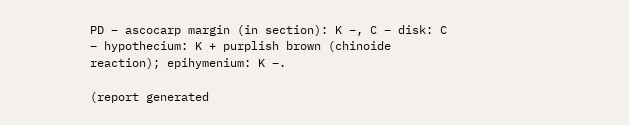PD – ascocarp margin (in section): K –, C – disk: C – hypothecium: K + purplish brown (chinoide reaction); epihymenium: K –.

(report generated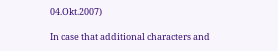04.Okt.2007)

In case that additional characters and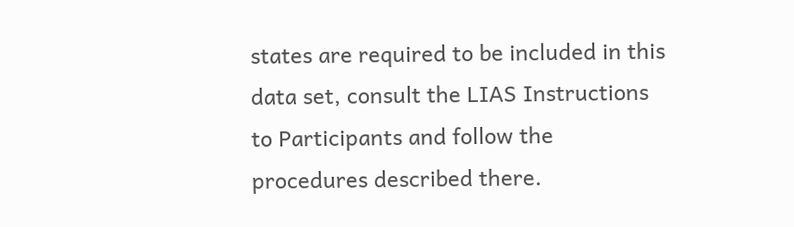states are required to be included in this data set, consult the LIAS Instructions to Participants and follow the procedures described there.